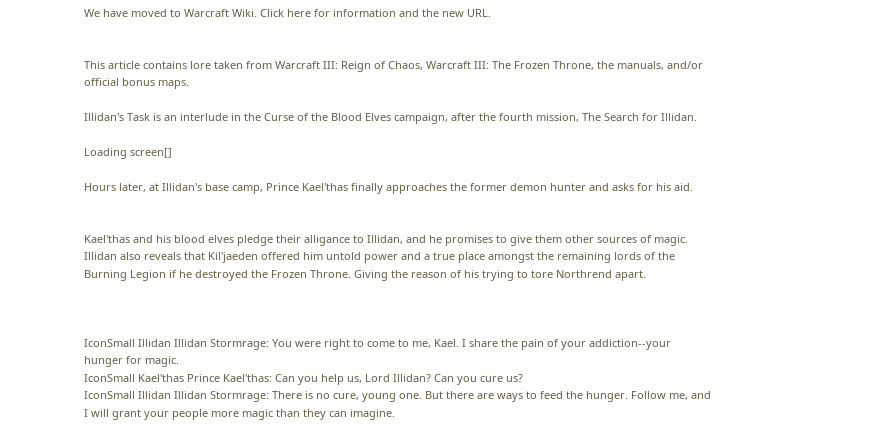We have moved to Warcraft Wiki. Click here for information and the new URL.


This article contains lore taken from Warcraft III: Reign of Chaos, Warcraft III: The Frozen Throne, the manuals, and/or official bonus maps.

Illidan's Task is an interlude in the Curse of the Blood Elves campaign, after the fourth mission, The Search for Illidan.

Loading screen[]

Hours later, at Illidan's base camp, Prince Kael'thas finally approaches the former demon hunter and asks for his aid.


Kael'thas and his blood elves pledge their alligance to Illidan, and he promises to give them other sources of magic. Illidan also reveals that Kil'jaeden offered him untold power and a true place amongst the remaining lords of the Burning Legion if he destroyed the Frozen Throne. Giving the reason of his trying to tore Northrend apart.



IconSmall Illidan Illidan Stormrage: You were right to come to me, Kael. I share the pain of your addiction--your hunger for magic.
IconSmall Kael'thas Prince Kael'thas: Can you help us, Lord Illidan? Can you cure us?
IconSmall Illidan Illidan Stormrage: There is no cure, young one. But there are ways to feed the hunger. Follow me, and I will grant your people more magic than they can imagine.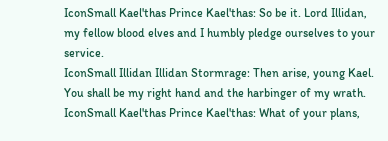IconSmall Kael'thas Prince Kael'thas: So be it. Lord Illidan, my fellow blood elves and I humbly pledge ourselves to your service.
IconSmall Illidan Illidan Stormrage: Then arise, young Kael. You shall be my right hand and the harbinger of my wrath.
IconSmall Kael'thas Prince Kael'thas: What of your plans,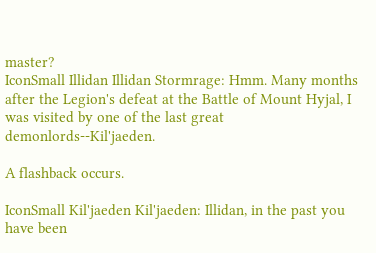master?
IconSmall Illidan Illidan Stormrage: Hmm. Many months after the Legion's defeat at the Battle of Mount Hyjal, I was visited by one of the last great demonlords--Kil'jaeden.

A flashback occurs.

IconSmall Kil'jaeden Kil'jaeden: Illidan, in the past you have been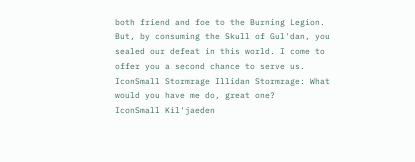both friend and foe to the Burning Legion. But, by consuming the Skull of Gul'dan, you sealed our defeat in this world. I come to offer you a second chance to serve us.
IconSmall Stormrage Illidan Stormrage: What would you have me do, great one?
IconSmall Kil'jaeden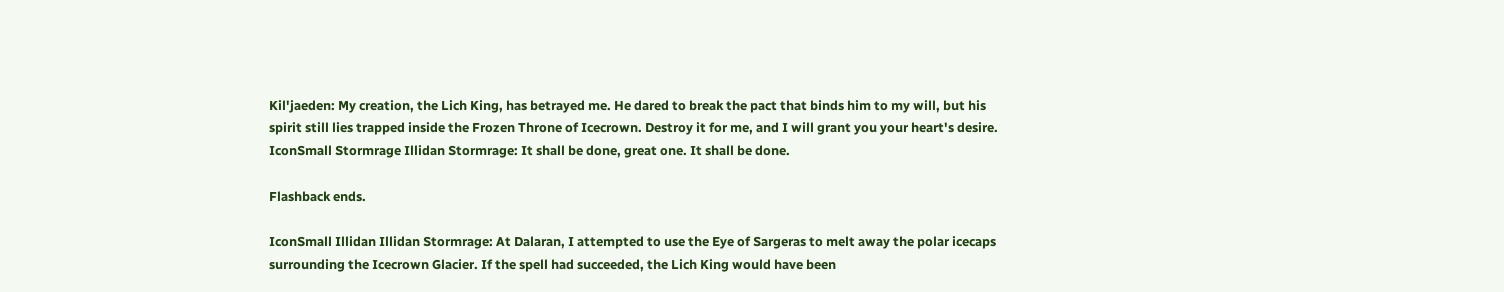Kil'jaeden: My creation, the Lich King, has betrayed me. He dared to break the pact that binds him to my will, but his spirit still lies trapped inside the Frozen Throne of Icecrown. Destroy it for me, and I will grant you your heart's desire.
IconSmall Stormrage Illidan Stormrage: It shall be done, great one. It shall be done.

Flashback ends.

IconSmall Illidan Illidan Stormrage: At Dalaran, I attempted to use the Eye of Sargeras to melt away the polar icecaps surrounding the Icecrown Glacier. If the spell had succeeded, the Lich King would have been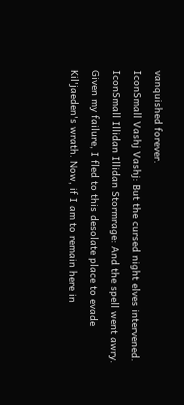vanquished forever.
IconSmall Vashj Vashj: But the cursed night elves intervened.
IconSmall Illidan Illidan Stormrage: And the spell went awry. Given my failure, I fled to this desolate place to evade Kil'jaeden's wrath. Now, if I am to remain here in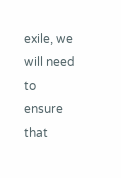exile, we will need to ensure that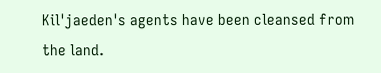Kil'jaeden's agents have been cleansed from the land.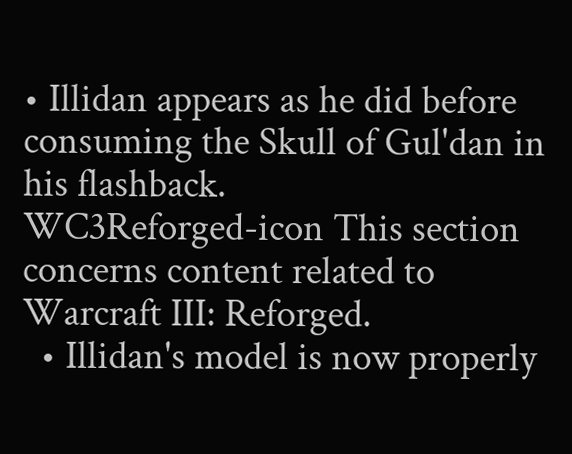• Illidan appears as he did before consuming the Skull of Gul'dan in his flashback.
WC3Reforged-icon This section concerns content related to Warcraft III: Reforged.
  • Illidan's model is now properly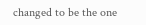changed to be the one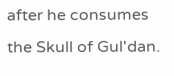after he consumes the Skull of Gul'dan.